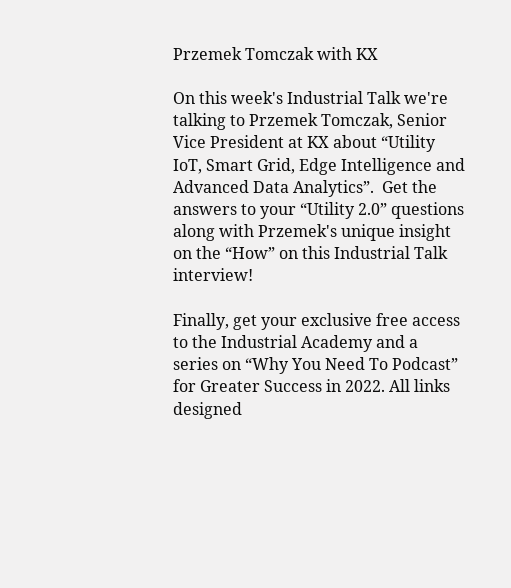Przemek Tomczak with KX

On this week's Industrial Talk we're talking to Przemek Tomczak, Senior Vice President at KX about “Utility IoT, Smart Grid, Edge Intelligence and Advanced Data Analytics”.  Get the answers to your “Utility 2.0” questions along with Przemek's unique insight on the “How” on this Industrial Talk interview!

Finally, get your exclusive free access to the Industrial Academy and a series on “Why You Need To Podcast” for Greater Success in 2022. All links designed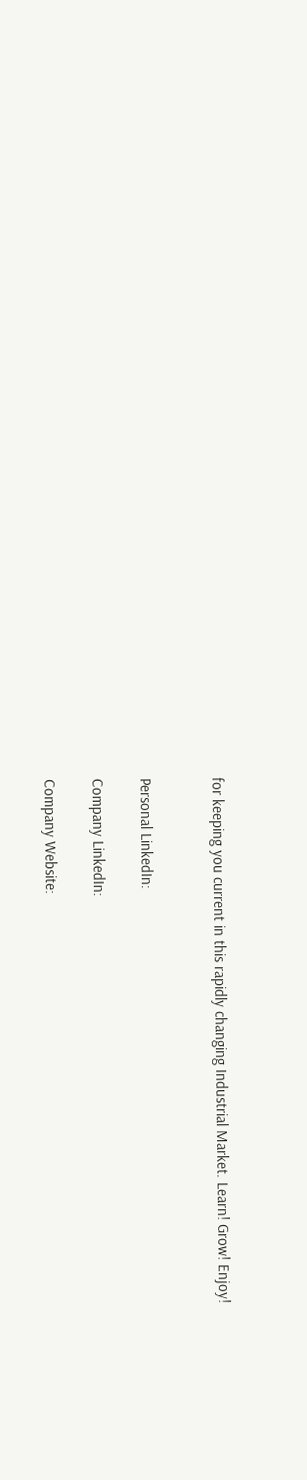for keeping you current in this rapidly changing Industrial Market. Learn! Grow! Enjoy!


Personal LinkedIn:

Company LinkedIn:

Company Website: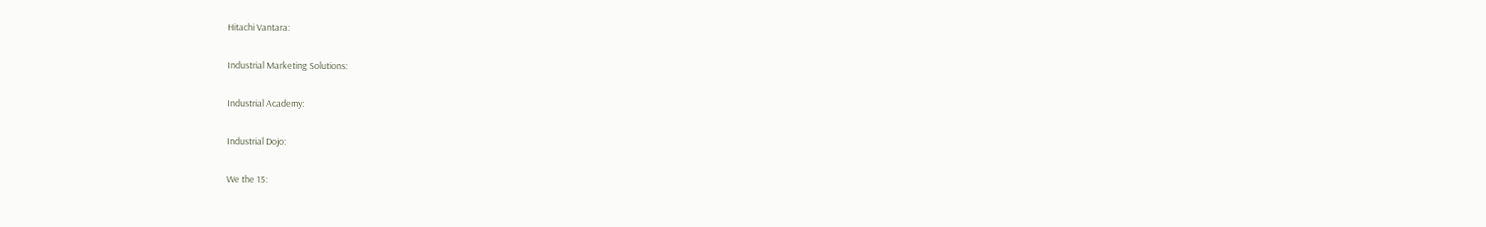Hitachi Vantara:

Industrial Marketing Solutions:

Industrial Academy:

Industrial Dojo:

We the 15: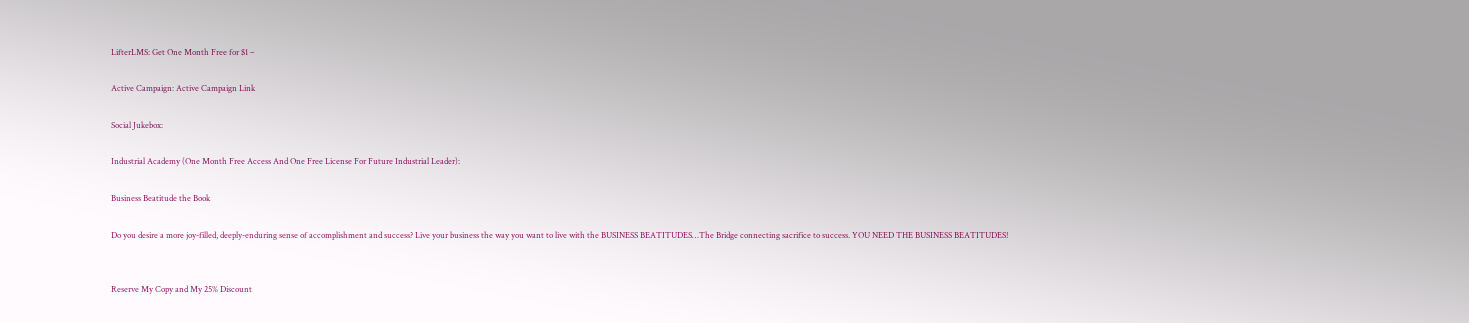LifterLMS: Get One Month Free for $1 –

Active Campaign: Active Campaign Link

Social Jukebox:

Industrial Academy (One Month Free Access And One Free License For Future Industrial Leader):

Business Beatitude the Book

Do you desire a more joy-filled, deeply-enduring sense of accomplishment and success? Live your business the way you want to live with the BUSINESS BEATITUDES…The Bridge connecting sacrifice to success. YOU NEED THE BUSINESS BEATITUDES!


Reserve My Copy and My 25% Discount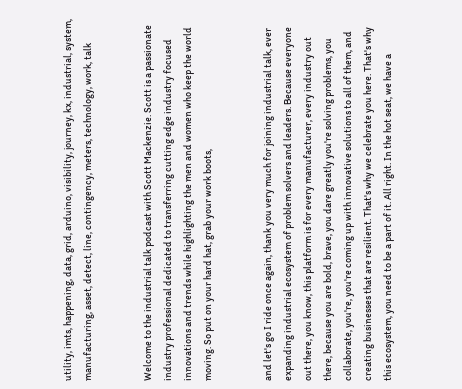utility, imts, happening, data, grid, arduino, visibility, journey, kx, industrial, system, manufacturing, asset, detect, line, contingency, meters, technology, work, talk


Welcome to the industrial talk podcast with Scott Mackenzie. Scott is a passionate industry professional dedicated to transferring cutting edge industry focused innovations and trends while highlighting the men and women who keep the world moving. So put on your hard hat, grab your work boots,


and let's go I ride once again, thank you very much for joining industrial talk, ever expanding industrial ecosystem of problem solvers and leaders. Because everyone out there, you know, this platform is for every manufacturer, every industry out there, because you are bold, brave, you dare greatly you're solving problems, you collaborate, you're, you're coming up with innovative solutions to all of them, and creating businesses that are resilient. That's why we celebrate you here. That's why this ecosystem, you need to be a part of it. All right. In the hot seat, we have a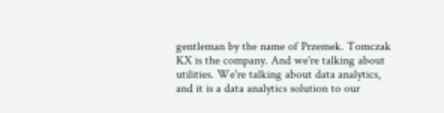gentleman by the name of Przemek. Tomczak KX is the company. And we're talking about utilities. We're talking about data analytics, and it is a data analytics solution to our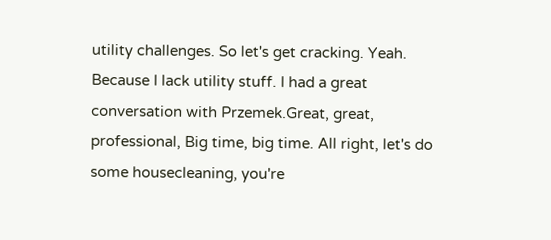utility challenges. So let's get cracking. Yeah. Because I lack utility stuff. I had a great conversation with Przemek.Great, great, professional, Big time, big time. All right, let's do some housecleaning, you're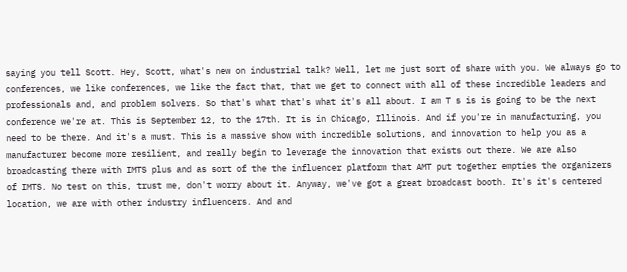saying you tell Scott. Hey, Scott, what's new on industrial talk? Well, let me just sort of share with you. We always go to conferences, we like conferences, we like the fact that, that we get to connect with all of these incredible leaders and professionals and, and problem solvers. So that's what that's what it's all about. I am T s is is going to be the next conference we're at. This is September 12, to the 17th. It is in Chicago, Illinois. And if you're in manufacturing, you need to be there. And it's a must. This is a massive show with incredible solutions, and innovation to help you as a manufacturer become more resilient, and really begin to leverage the innovation that exists out there. We are also broadcasting there with IMTS plus and as sort of the the influencer platform that AMT put together empties the organizers of IMTS. No test on this, trust me, don't worry about it. Anyway, we've got a great broadcast booth. It's it's centered location, we are with other industry influencers. And and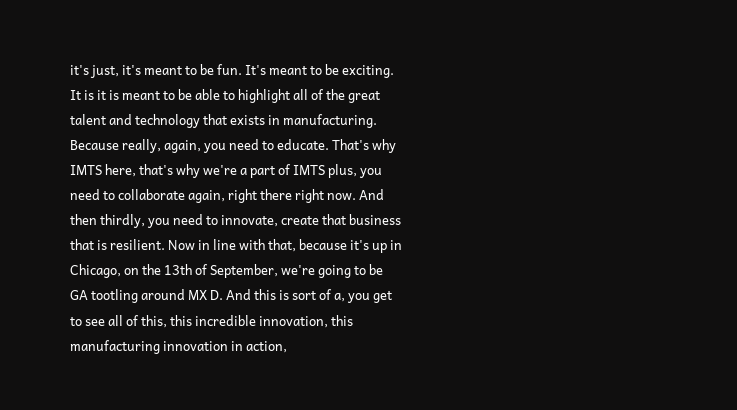it's just, it's meant to be fun. It's meant to be exciting. It is it is meant to be able to highlight all of the great talent and technology that exists in manufacturing. Because really, again, you need to educate. That's why IMTS here, that's why we're a part of IMTS plus, you need to collaborate again, right there right now. And then thirdly, you need to innovate, create that business that is resilient. Now in line with that, because it's up in Chicago, on the 13th of September, we're going to be GA tootling around MX D. And this is sort of a, you get to see all of this, this incredible innovation, this manufacturing innovation in action,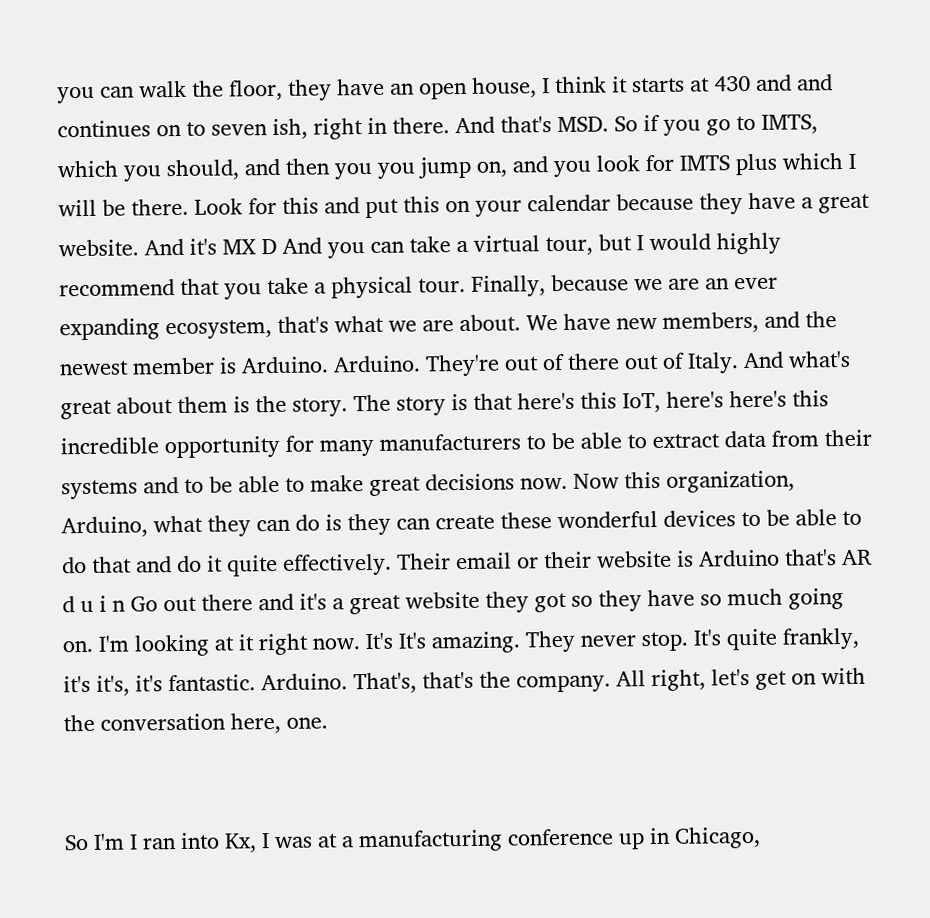you can walk the floor, they have an open house, I think it starts at 430 and and continues on to seven ish, right in there. And that's MSD. So if you go to IMTS, which you should, and then you you jump on, and you look for IMTS plus which I will be there. Look for this and put this on your calendar because they have a great website. And it's MX D And you can take a virtual tour, but I would highly recommend that you take a physical tour. Finally, because we are an ever expanding ecosystem, that's what we are about. We have new members, and the newest member is Arduino. Arduino. They're out of there out of Italy. And what's great about them is the story. The story is that here's this IoT, here's here's this incredible opportunity for many manufacturers to be able to extract data from their systems and to be able to make great decisions now. Now this organization, Arduino, what they can do is they can create these wonderful devices to be able to do that and do it quite effectively. Their email or their website is Arduino that's AR d u i n Go out there and it's a great website they got so they have so much going on. I'm looking at it right now. It's It's amazing. They never stop. It's quite frankly, it's it's, it's fantastic. Arduino. That's, that's the company. All right, let's get on with the conversation here, one.


So I'm I ran into Kx, I was at a manufacturing conference up in Chicago,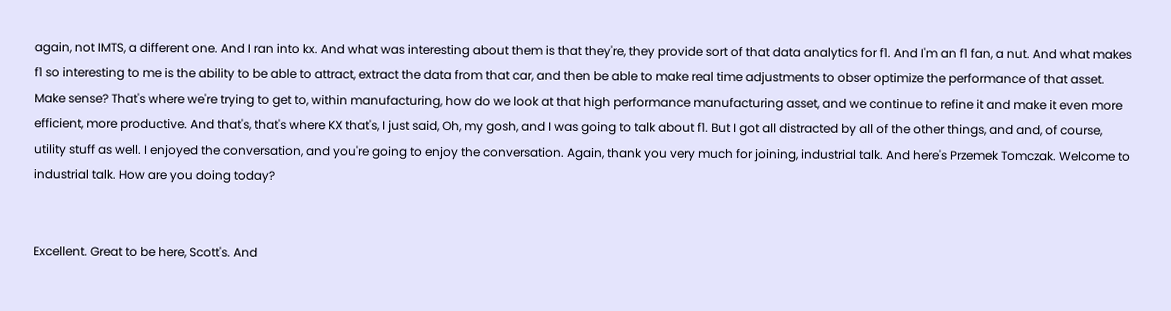again, not IMTS, a different one. And I ran into kx. And what was interesting about them is that they're, they provide sort of that data analytics for f1. And I'm an f1 fan, a nut. And what makes f1 so interesting to me is the ability to be able to attract, extract the data from that car, and then be able to make real time adjustments to obser optimize the performance of that asset. Make sense? That's where we're trying to get to, within manufacturing, how do we look at that high performance manufacturing asset, and we continue to refine it and make it even more efficient, more productive. And that's, that's where KX that's, I just said, Oh, my gosh, and I was going to talk about f1. But I got all distracted by all of the other things, and and, of course, utility stuff as well. I enjoyed the conversation, and you're going to enjoy the conversation. Again, thank you very much for joining, industrial talk. And here's Przemek Tomczak. Welcome to industrial talk. How are you doing today?


Excellent. Great to be here, Scott's. And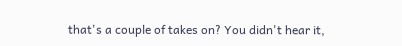that's a couple of takes on? You didn't hear it,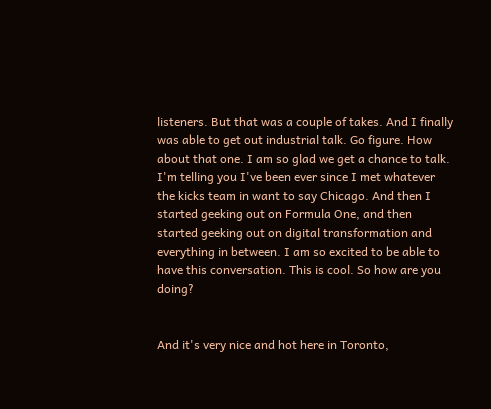listeners. But that was a couple of takes. And I finally was able to get out industrial talk. Go figure. How about that one. I am so glad we get a chance to talk. I'm telling you I've been ever since I met whatever the kicks team in want to say Chicago. And then I started geeking out on Formula One, and then started geeking out on digital transformation and everything in between. I am so excited to be able to have this conversation. This is cool. So how are you doing?


And it's very nice and hot here in Toronto,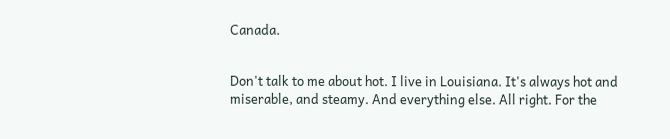Canada.


Don't talk to me about hot. I live in Louisiana. It's always hot and miserable, and steamy. And everything else. All right. For the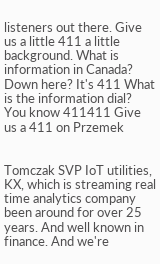listeners out there. Give us a little 411 a little background. What is information in Canada? Down here? It's 411 What is the information dial? You know 411411 Give us a 411 on Przemek


Tomczak SVP IoT utilities, KX, which is streaming real time analytics company been around for over 25 years. And well known in finance. And we're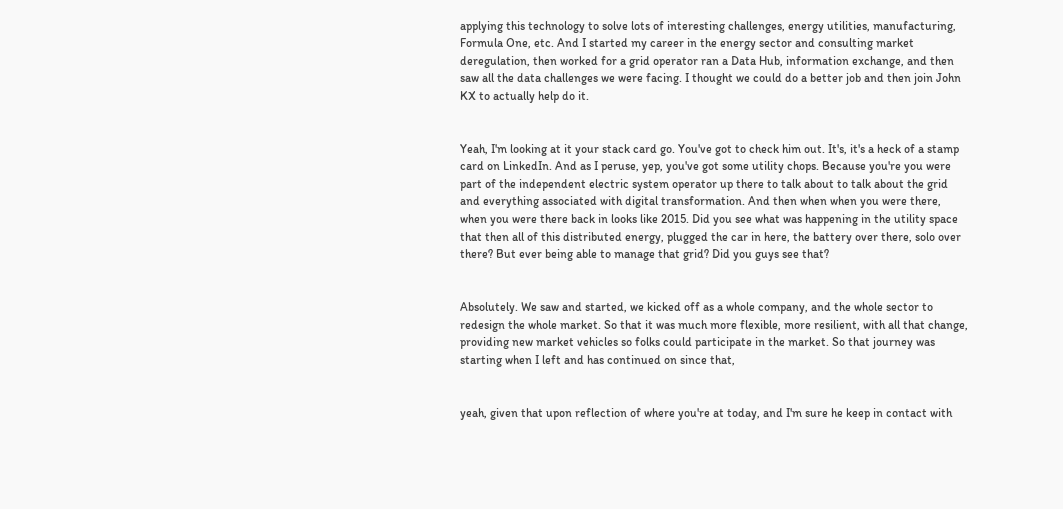applying this technology to solve lots of interesting challenges, energy utilities, manufacturing, Formula One, etc. And I started my career in the energy sector and consulting market deregulation, then worked for a grid operator ran a Data Hub, information exchange, and then saw all the data challenges we were facing. I thought we could do a better job and then join John KX to actually help do it.


Yeah, I'm looking at it your stack card go. You've got to check him out. It's, it's a heck of a stamp card on LinkedIn. And as I peruse, yep, you've got some utility chops. Because you're you were part of the independent electric system operator up there to talk about to talk about the grid and everything associated with digital transformation. And then when when you were there, when you were there back in looks like 2015. Did you see what was happening in the utility space that then all of this distributed energy, plugged the car in here, the battery over there, solo over there? But ever being able to manage that grid? Did you guys see that?


Absolutely. We saw and started, we kicked off as a whole company, and the whole sector to redesign the whole market. So that it was much more flexible, more resilient, with all that change, providing new market vehicles so folks could participate in the market. So that journey was starting when I left and has continued on since that,


yeah, given that upon reflection of where you're at today, and I'm sure he keep in contact with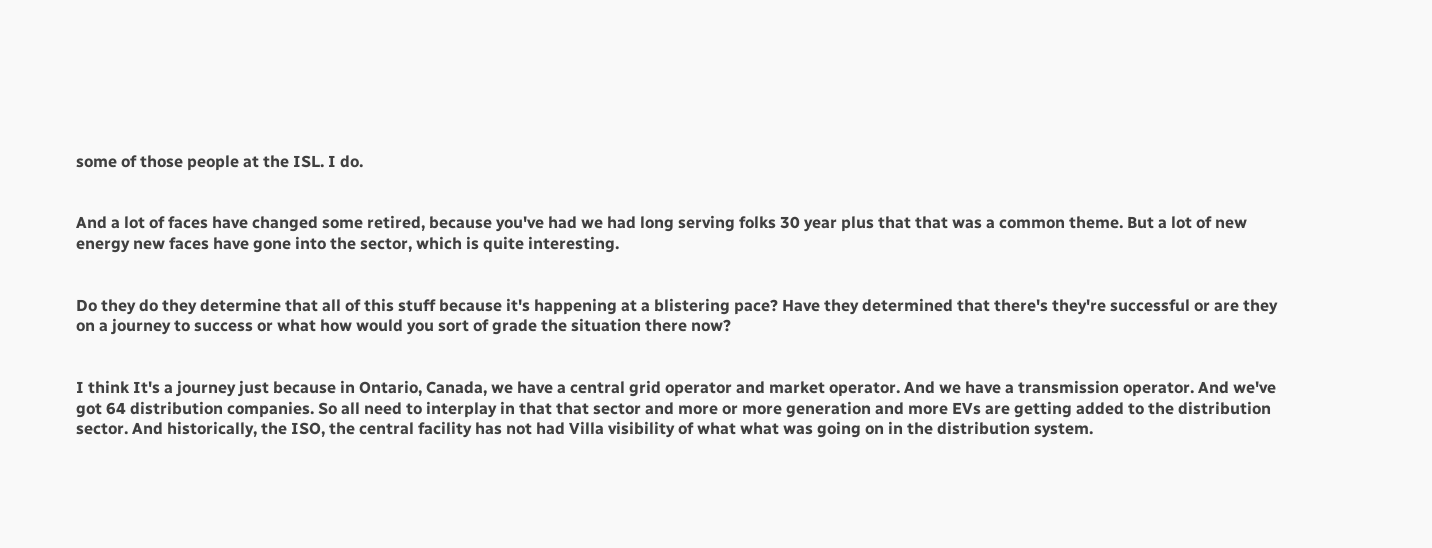some of those people at the ISL. I do.


And a lot of faces have changed some retired, because you've had we had long serving folks 30 year plus that that was a common theme. But a lot of new energy new faces have gone into the sector, which is quite interesting.


Do they do they determine that all of this stuff because it's happening at a blistering pace? Have they determined that there's they're successful or are they on a journey to success or what how would you sort of grade the situation there now?


I think It's a journey just because in Ontario, Canada, we have a central grid operator and market operator. And we have a transmission operator. And we've got 64 distribution companies. So all need to interplay in that that sector and more or more generation and more EVs are getting added to the distribution sector. And historically, the ISO, the central facility has not had Villa visibility of what what was going on in the distribution system.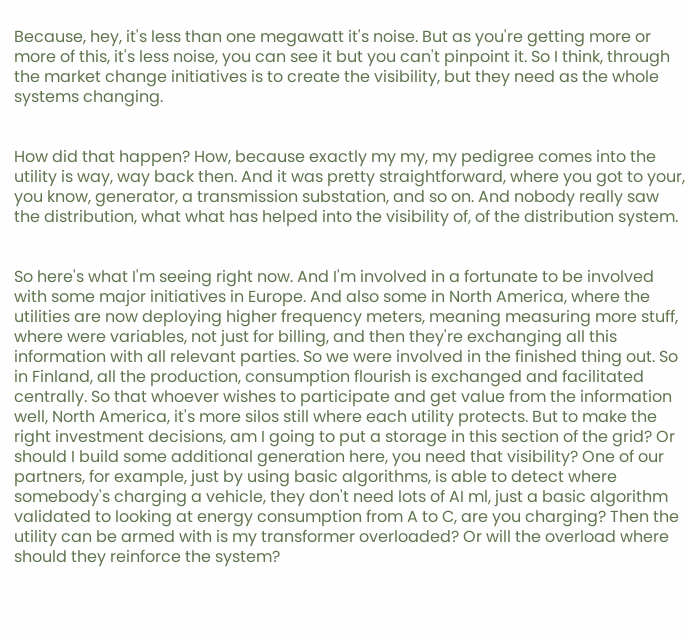Because, hey, it's less than one megawatt it's noise. But as you're getting more or more of this, it's less noise, you can see it but you can't pinpoint it. So I think, through the market change initiatives is to create the visibility, but they need as the whole systems changing.


How did that happen? How, because exactly my my, my pedigree comes into the utility is way, way back then. And it was pretty straightforward, where you got to your, you know, generator, a transmission substation, and so on. And nobody really saw the distribution, what what has helped into the visibility of, of the distribution system.


So here's what I'm seeing right now. And I'm involved in a fortunate to be involved with some major initiatives in Europe. And also some in North America, where the utilities are now deploying higher frequency meters, meaning measuring more stuff, where were variables, not just for billing, and then they're exchanging all this information with all relevant parties. So we were involved in the finished thing out. So in Finland, all the production, consumption flourish is exchanged and facilitated centrally. So that whoever wishes to participate and get value from the information well, North America, it's more silos still where each utility protects. But to make the right investment decisions, am I going to put a storage in this section of the grid? Or should I build some additional generation here, you need that visibility? One of our partners, for example, just by using basic algorithms, is able to detect where somebody's charging a vehicle, they don't need lots of AI ml, just a basic algorithm validated to looking at energy consumption from A to C, are you charging? Then the utility can be armed with is my transformer overloaded? Or will the overload where should they reinforce the system?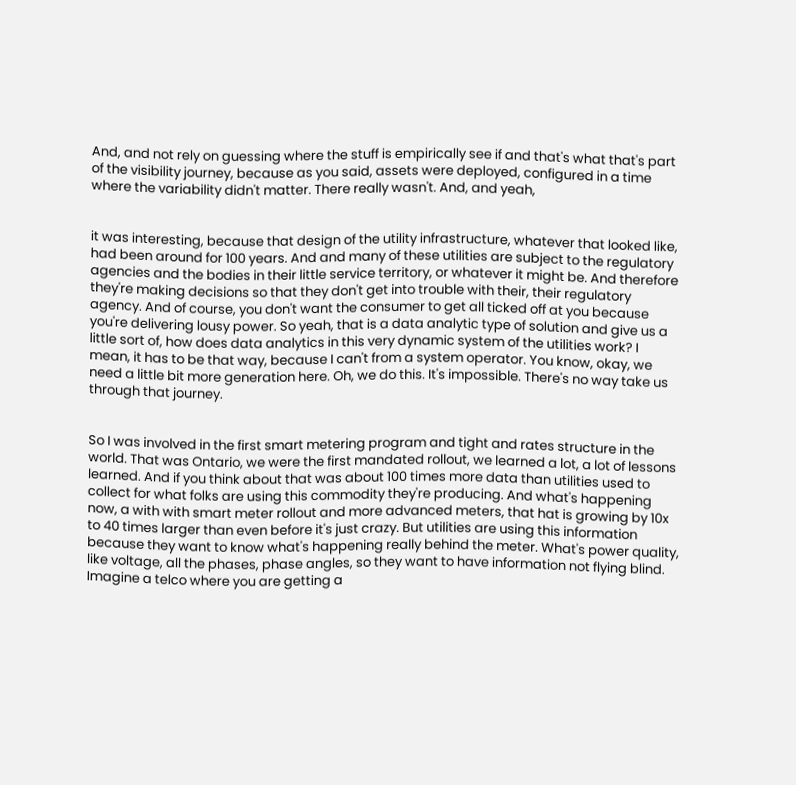And, and not rely on guessing where the stuff is empirically see if and that's what that's part of the visibility journey, because as you said, assets were deployed, configured in a time where the variability didn't matter. There really wasn't. And, and yeah,


it was interesting, because that design of the utility infrastructure, whatever that looked like, had been around for 100 years. And and many of these utilities are subject to the regulatory agencies and the bodies in their little service territory, or whatever it might be. And therefore they're making decisions so that they don't get into trouble with their, their regulatory agency. And of course, you don't want the consumer to get all ticked off at you because you're delivering lousy power. So yeah, that is a data analytic type of solution and give us a little sort of, how does data analytics in this very dynamic system of the utilities work? I mean, it has to be that way, because I can't from a system operator. You know, okay, we need a little bit more generation here. Oh, we do this. It's impossible. There's no way take us through that journey.


So I was involved in the first smart metering program and tight and rates structure in the world. That was Ontario, we were the first mandated rollout, we learned a lot, a lot of lessons learned. And if you think about that was about 100 times more data than utilities used to collect for what folks are using this commodity they're producing. And what's happening now, a with with smart meter rollout and more advanced meters, that hat is growing by 10x to 40 times larger than even before it's just crazy. But utilities are using this information because they want to know what's happening really behind the meter. What's power quality, like voltage, all the phases, phase angles, so they want to have information not flying blind. Imagine a telco where you are getting a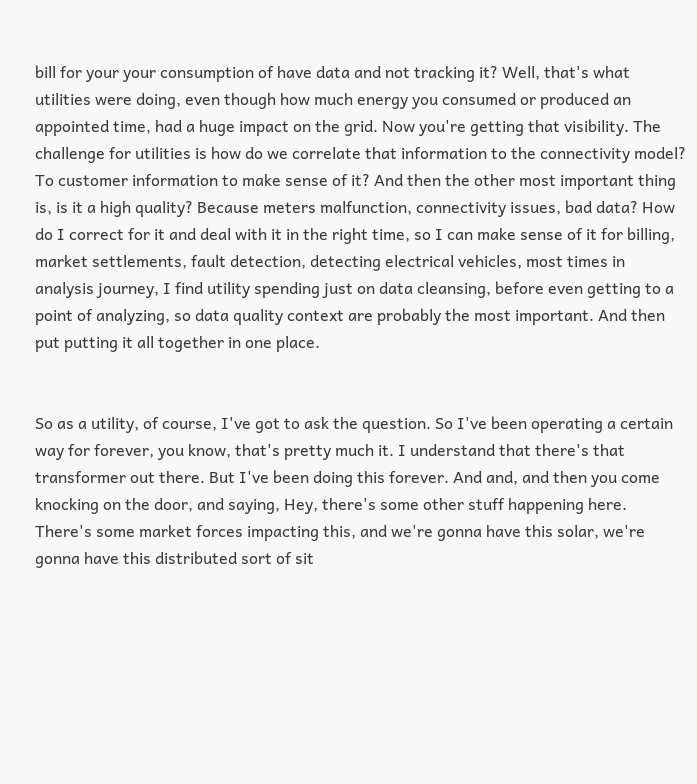bill for your your consumption of have data and not tracking it? Well, that's what utilities were doing, even though how much energy you consumed or produced an appointed time, had a huge impact on the grid. Now you're getting that visibility. The challenge for utilities is how do we correlate that information to the connectivity model? To customer information to make sense of it? And then the other most important thing is, is it a high quality? Because meters malfunction, connectivity issues, bad data? How do I correct for it and deal with it in the right time, so I can make sense of it for billing, market settlements, fault detection, detecting electrical vehicles, most times in analysis journey, I find utility spending just on data cleansing, before even getting to a point of analyzing, so data quality context are probably the most important. And then put putting it all together in one place.


So as a utility, of course, I've got to ask the question. So I've been operating a certain way for forever, you know, that's pretty much it. I understand that there's that transformer out there. But I've been doing this forever. And and, and then you come knocking on the door, and saying, Hey, there's some other stuff happening here. There's some market forces impacting this, and we're gonna have this solar, we're gonna have this distributed sort of sit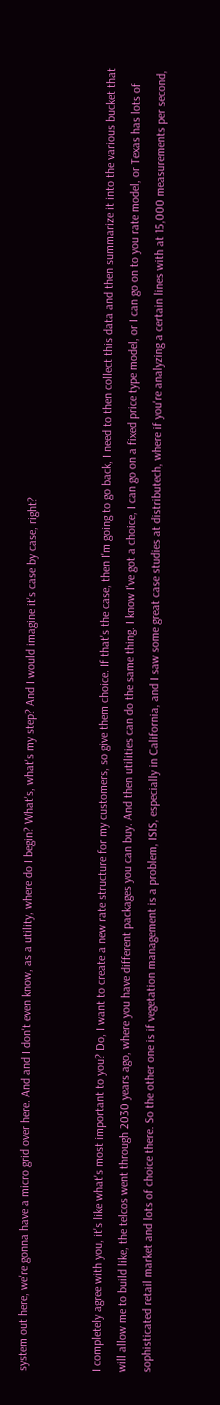system out here, we're gonna have a micro grid over here. And and I don't even know, as a utility, where do I begin? What's, what's my step? And I would imagine it's case by case, right?


I completely agree with you, it's like what's most important to you? Do, I want to create a new rate structure for my customers, so give them choice. If that's the case, then I'm going to go back, I need to then collect this data and then summarize it into the various bucket that will allow me to build like, the telcos went through 2030 years ago, where you have different packages you can buy. And then utilities can do the same thing. I know I've got a choice, I can go on a fixed price type model, or I can go on to you rate model, or Texas has lots of sophisticated retail market and lots of choice there. So the other one is if vegetation management is a problem, ISIS, especially in California, and I saw some great case studies at distributech, where if you're analyzing a certain lines with at 15,000 measurements per second,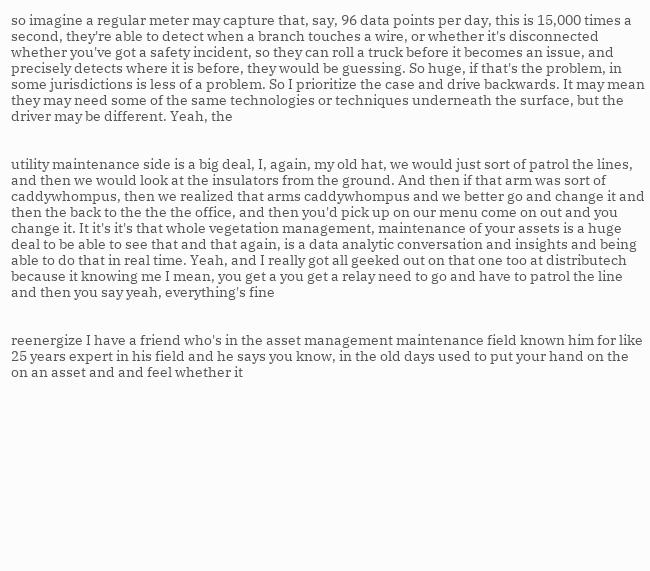so imagine a regular meter may capture that, say, 96 data points per day, this is 15,000 times a second, they're able to detect when a branch touches a wire, or whether it's disconnected whether you've got a safety incident, so they can roll a truck before it becomes an issue, and precisely detects where it is before, they would be guessing. So huge, if that's the problem, in some jurisdictions is less of a problem. So I prioritize the case and drive backwards. It may mean they may need some of the same technologies or techniques underneath the surface, but the driver may be different. Yeah, the


utility maintenance side is a big deal, I, again, my old hat, we would just sort of patrol the lines, and then we would look at the insulators from the ground. And then if that arm was sort of caddywhompus, then we realized that arms caddywhompus and we better go and change it and then the back to the the the office, and then you'd pick up on our menu come on out and you change it. It it's it's that whole vegetation management, maintenance of your assets is a huge deal to be able to see that and that again, is a data analytic conversation and insights and being able to do that in real time. Yeah, and I really got all geeked out on that one too at distributech because it knowing me I mean, you get a you get a relay need to go and have to patrol the line and then you say yeah, everything's fine


reenergize I have a friend who's in the asset management maintenance field known him for like 25 years expert in his field and he says you know, in the old days used to put your hand on the on an asset and and feel whether it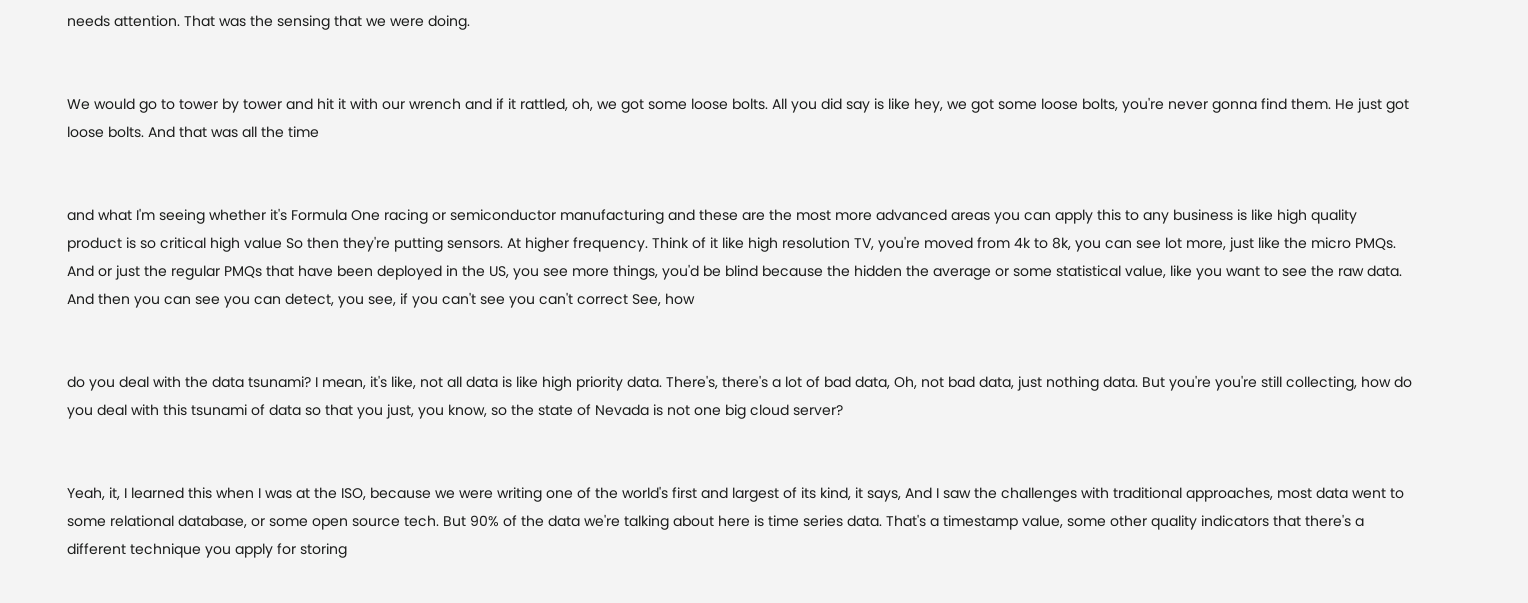needs attention. That was the sensing that we were doing.


We would go to tower by tower and hit it with our wrench and if it rattled, oh, we got some loose bolts. All you did say is like hey, we got some loose bolts, you're never gonna find them. He just got loose bolts. And that was all the time


and what I'm seeing whether it's Formula One racing or semiconductor manufacturing and these are the most more advanced areas you can apply this to any business is like high quality product is so critical high value So then they're putting sensors. At higher frequency. Think of it like high resolution TV, you're moved from 4k to 8k, you can see lot more, just like the micro PMQs. And or just the regular PMQs that have been deployed in the US, you see more things, you'd be blind because the hidden the average or some statistical value, like you want to see the raw data. And then you can see you can detect, you see, if you can't see you can't correct See, how


do you deal with the data tsunami? I mean, it's like, not all data is like high priority data. There's, there's a lot of bad data, Oh, not bad data, just nothing data. But you're you're still collecting, how do you deal with this tsunami of data so that you just, you know, so the state of Nevada is not one big cloud server?


Yeah, it, I learned this when I was at the ISO, because we were writing one of the world's first and largest of its kind, it says, And I saw the challenges with traditional approaches, most data went to some relational database, or some open source tech. But 90% of the data we're talking about here is time series data. That's a timestamp value, some other quality indicators that there's a different technique you apply for storing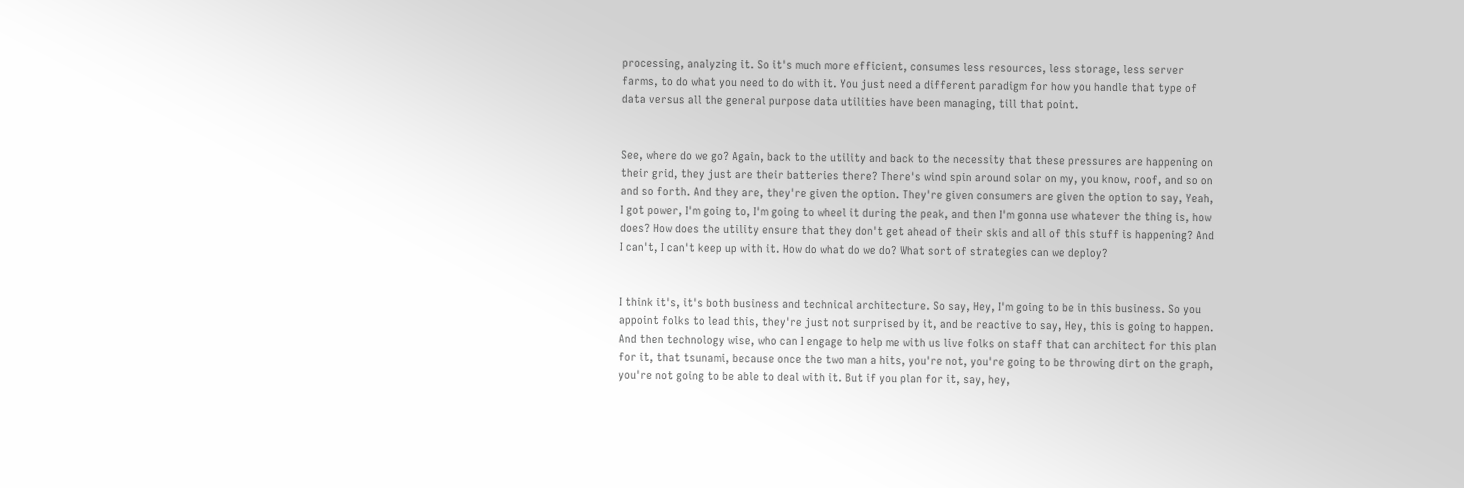processing, analyzing it. So it's much more efficient, consumes less resources, less storage, less server farms, to do what you need to do with it. You just need a different paradigm for how you handle that type of data versus all the general purpose data utilities have been managing, till that point.


See, where do we go? Again, back to the utility and back to the necessity that these pressures are happening on their grid, they just are their batteries there? There's wind spin around solar on my, you know, roof, and so on and so forth. And they are, they're given the option. They're given consumers are given the option to say, Yeah, I got power, I'm going to, I'm going to wheel it during the peak, and then I'm gonna use whatever the thing is, how does? How does the utility ensure that they don't get ahead of their skis and all of this stuff is happening? And I can't, I can't keep up with it. How do what do we do? What sort of strategies can we deploy?


I think it's, it's both business and technical architecture. So say, Hey, I'm going to be in this business. So you appoint folks to lead this, they're just not surprised by it, and be reactive to say, Hey, this is going to happen. And then technology wise, who can I engage to help me with us live folks on staff that can architect for this plan for it, that tsunami, because once the two man a hits, you're not, you're going to be throwing dirt on the graph, you're not going to be able to deal with it. But if you plan for it, say, hey,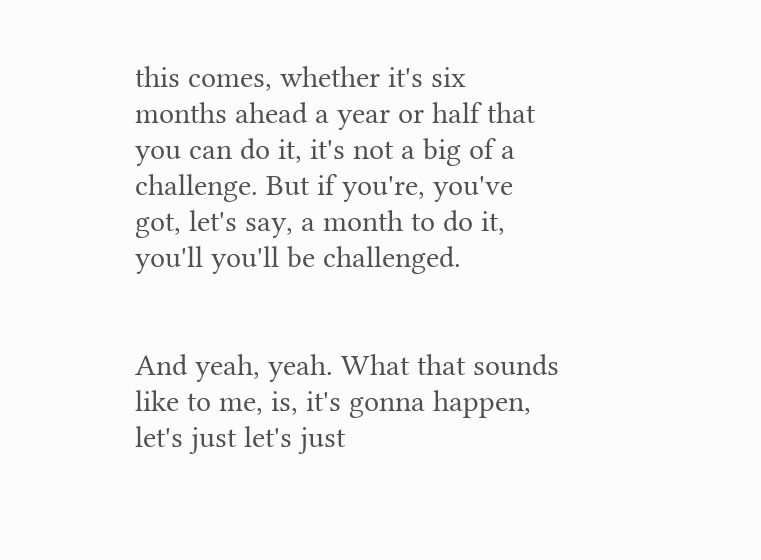this comes, whether it's six months ahead a year or half that you can do it, it's not a big of a challenge. But if you're, you've got, let's say, a month to do it, you'll you'll be challenged.


And yeah, yeah. What that sounds like to me, is, it's gonna happen, let's just let's just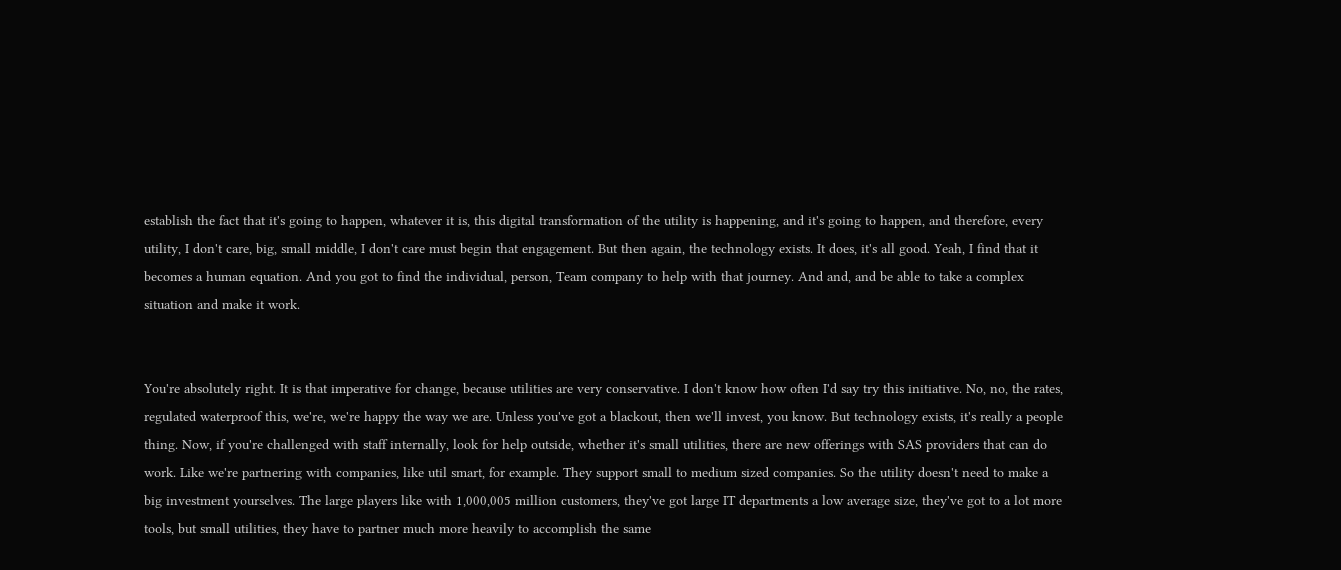establish the fact that it's going to happen, whatever it is, this digital transformation of the utility is happening, and it's going to happen, and therefore, every utility, I don't care, big, small middle, I don't care must begin that engagement. But then again, the technology exists. It does, it's all good. Yeah, I find that it becomes a human equation. And you got to find the individual, person, Team company to help with that journey. And and, and be able to take a complex situation and make it work.


You're absolutely right. It is that imperative for change, because utilities are very conservative. I don't know how often I'd say try this initiative. No, no, the rates, regulated waterproof this, we're, we're happy the way we are. Unless you've got a blackout, then we'll invest, you know. But technology exists, it's really a people thing. Now, if you're challenged with staff internally, look for help outside, whether it's small utilities, there are new offerings with SAS providers that can do work. Like we're partnering with companies, like util smart, for example. They support small to medium sized companies. So the utility doesn't need to make a big investment yourselves. The large players like with 1,000,005 million customers, they've got large IT departments a low average size, they've got to a lot more tools, but small utilities, they have to partner much more heavily to accomplish the same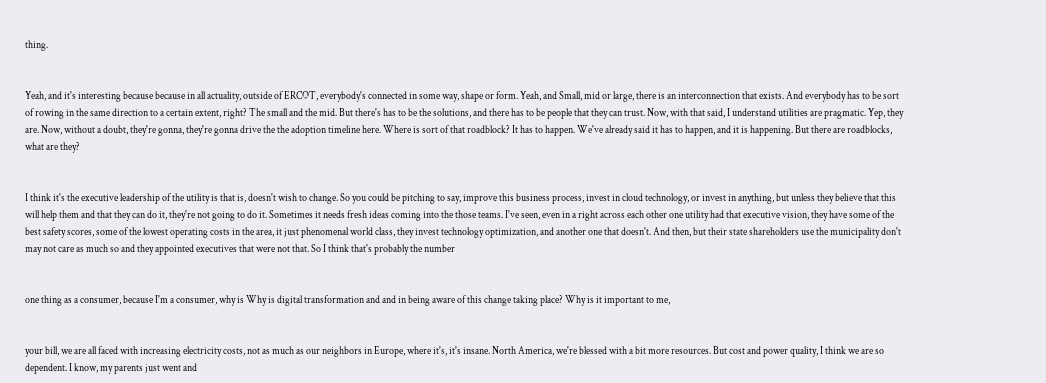thing.


Yeah, and it's interesting because because in all actuality, outside of ERCOT, everybody's connected in some way, shape or form. Yeah, and Small, mid or large, there is an interconnection that exists. And everybody has to be sort of rowing in the same direction to a certain extent, right? The small and the mid. But there's has to be the solutions, and there has to be people that they can trust. Now, with that said, I understand utilities are pragmatic. Yep, they are. Now, without a doubt, they're gonna, they're gonna drive the the adoption timeline here. Where is sort of that roadblock? It has to happen. We've already said it has to happen, and it is happening. But there are roadblocks, what are they?


I think it's the executive leadership of the utility is that is, doesn't wish to change. So you could be pitching to say, improve this business process, invest in cloud technology, or invest in anything, but unless they believe that this will help them and that they can do it, they're not going to do it. Sometimes it needs fresh ideas coming into the those teams. I've seen, even in a right across each other one utility had that executive vision, they have some of the best safety scores, some of the lowest operating costs in the area, it just phenomenal world class, they invest technology optimization, and another one that doesn't. And then, but their state shareholders use the municipality don't may not care as much so and they appointed executives that were not that. So I think that's probably the number


one thing as a consumer, because I'm a consumer, why is Why is digital transformation and and in being aware of this change taking place? Why is it important to me,


your bill, we are all faced with increasing electricity costs, not as much as our neighbors in Europe, where it's, it's insane. North America, we're blessed with a bit more resources. But cost and power quality, I think we are so dependent. I know, my parents just went and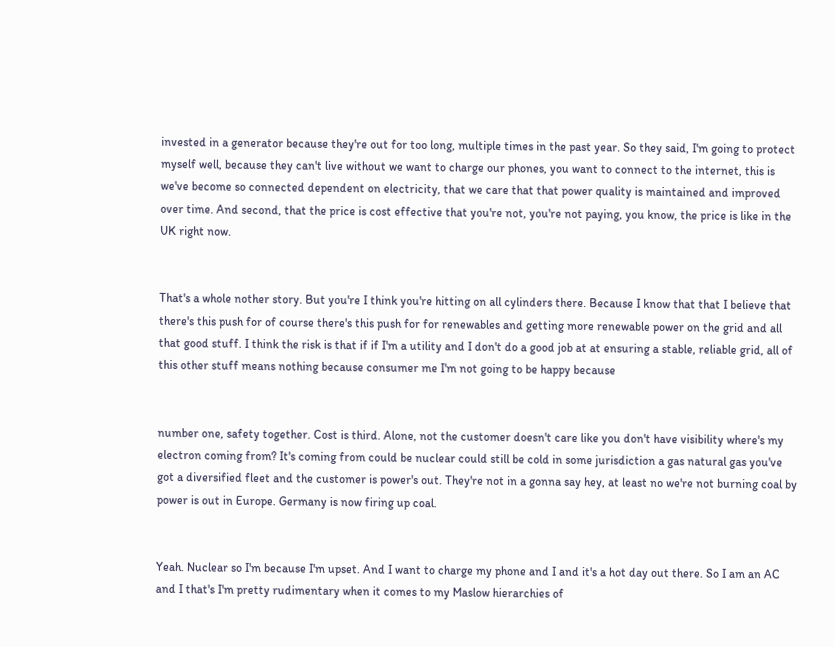invested in a generator because they're out for too long, multiple times in the past year. So they said, I'm going to protect myself well, because they can't live without we want to charge our phones, you want to connect to the internet, this is we've become so connected dependent on electricity, that we care that that power quality is maintained and improved over time. And second, that the price is cost effective that you're not, you're not paying, you know, the price is like in the UK right now.


That's a whole nother story. But you're I think you're hitting on all cylinders there. Because I know that that I believe that there's this push for of course there's this push for for renewables and getting more renewable power on the grid and all that good stuff. I think the risk is that if if I'm a utility and I don't do a good job at at ensuring a stable, reliable grid, all of this other stuff means nothing because consumer me I'm not going to be happy because


number one, safety together. Cost is third. Alone, not the customer doesn't care like you don't have visibility where's my electron coming from? It's coming from could be nuclear could still be cold in some jurisdiction a gas natural gas you've got a diversified fleet and the customer is power's out. They're not in a gonna say hey, at least no we're not burning coal by power is out in Europe. Germany is now firing up coal.


Yeah. Nuclear so I'm because I'm upset. And I want to charge my phone and I and it's a hot day out there. So I am an AC and I that's I'm pretty rudimentary when it comes to my Maslow hierarchies of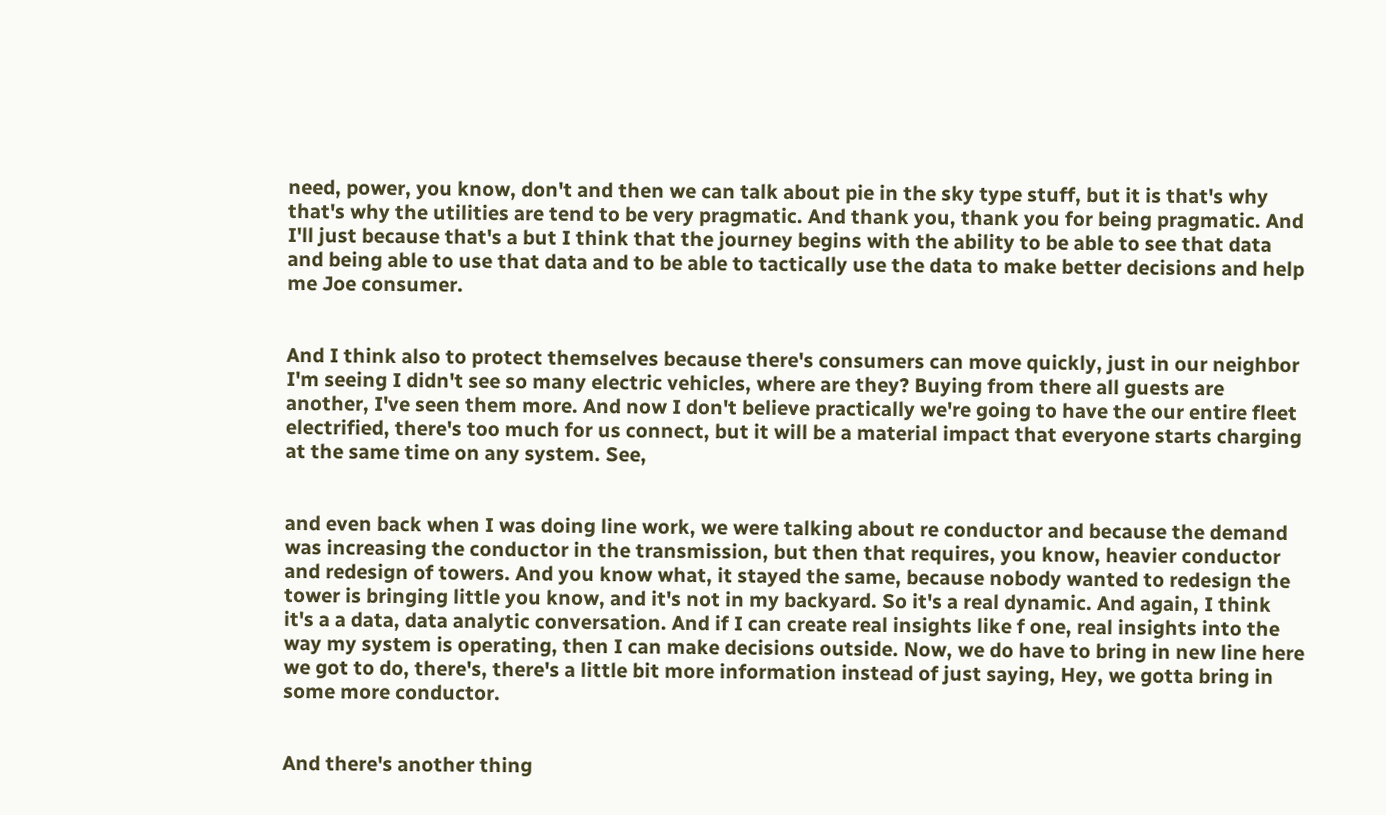need, power, you know, don't and then we can talk about pie in the sky type stuff, but it is that's why that's why the utilities are tend to be very pragmatic. And thank you, thank you for being pragmatic. And I'll just because that's a but I think that the journey begins with the ability to be able to see that data and being able to use that data and to be able to tactically use the data to make better decisions and help me Joe consumer.


And I think also to protect themselves because there's consumers can move quickly, just in our neighbor I'm seeing I didn't see so many electric vehicles, where are they? Buying from there all guests are another, I've seen them more. And now I don't believe practically we're going to have the our entire fleet electrified, there's too much for us connect, but it will be a material impact that everyone starts charging at the same time on any system. See,


and even back when I was doing line work, we were talking about re conductor and because the demand was increasing the conductor in the transmission, but then that requires, you know, heavier conductor and redesign of towers. And you know what, it stayed the same, because nobody wanted to redesign the tower is bringing little you know, and it's not in my backyard. So it's a real dynamic. And again, I think it's a a data, data analytic conversation. And if I can create real insights like f one, real insights into the way my system is operating, then I can make decisions outside. Now, we do have to bring in new line here we got to do, there's, there's a little bit more information instead of just saying, Hey, we gotta bring in some more conductor.


And there's another thing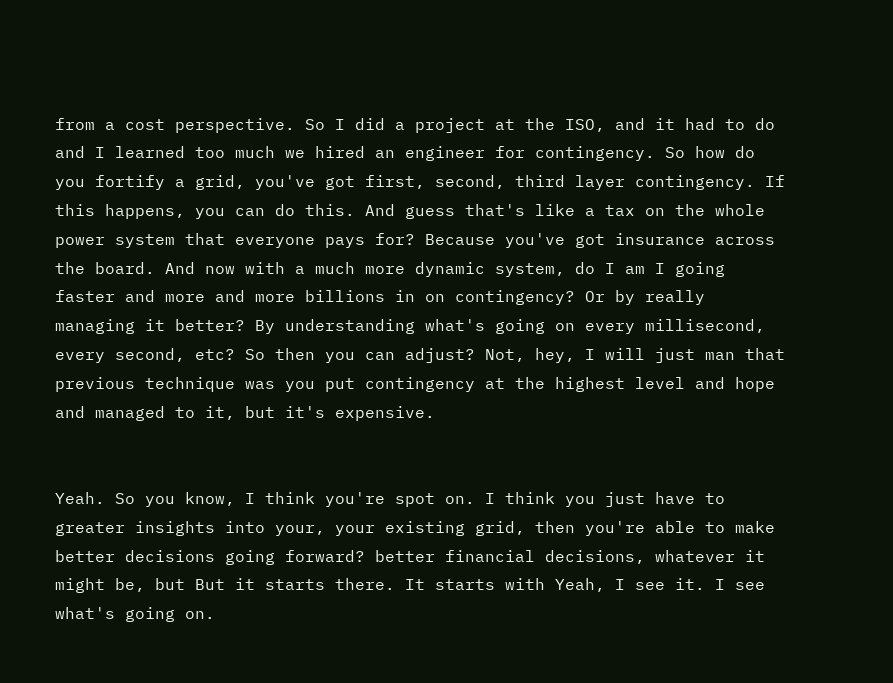from a cost perspective. So I did a project at the ISO, and it had to do and I learned too much we hired an engineer for contingency. So how do you fortify a grid, you've got first, second, third layer contingency. If this happens, you can do this. And guess that's like a tax on the whole power system that everyone pays for? Because you've got insurance across the board. And now with a much more dynamic system, do I am I going faster and more and more billions in on contingency? Or by really managing it better? By understanding what's going on every millisecond, every second, etc? So then you can adjust? Not, hey, I will just man that previous technique was you put contingency at the highest level and hope and managed to it, but it's expensive.


Yeah. So you know, I think you're spot on. I think you just have to greater insights into your, your existing grid, then you're able to make better decisions going forward? better financial decisions, whatever it might be, but But it starts there. It starts with Yeah, I see it. I see what's going on.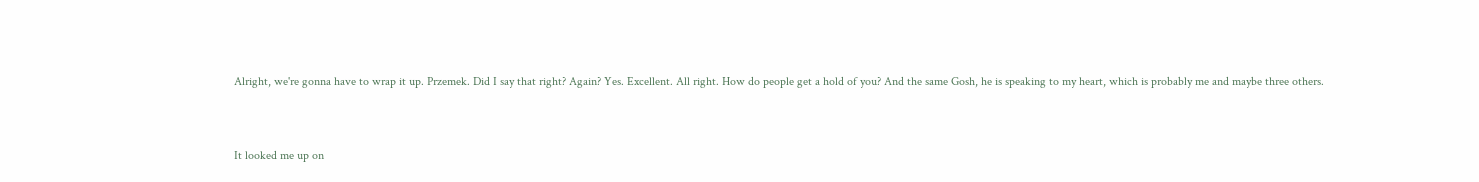Alright, we're gonna have to wrap it up. Przemek. Did I say that right? Again? Yes. Excellent. All right. How do people get a hold of you? And the same Gosh, he is speaking to my heart, which is probably me and maybe three others.


It looked me up on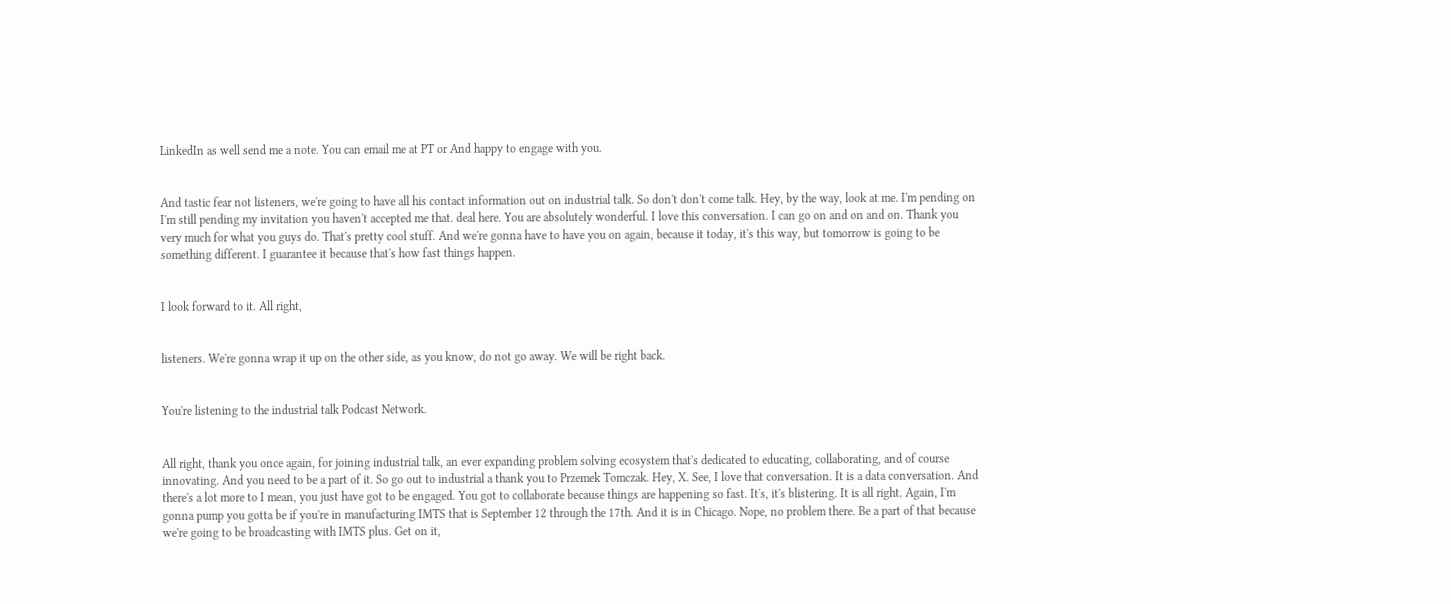LinkedIn as well send me a note. You can email me at PT or And happy to engage with you.


And tastic fear not listeners, we're going to have all his contact information out on industrial talk. So don't don't come talk. Hey, by the way, look at me. I'm pending on I'm still pending my invitation you haven't accepted me that. deal here. You are absolutely wonderful. I love this conversation. I can go on and on and on. Thank you very much for what you guys do. That's pretty cool stuff. And we're gonna have to have you on again, because it today, it's this way, but tomorrow is going to be something different. I guarantee it because that's how fast things happen.


I look forward to it. All right,


listeners. We're gonna wrap it up on the other side, as you know, do not go away. We will be right back.


You're listening to the industrial talk Podcast Network.


All right, thank you once again, for joining industrial talk, an ever expanding problem solving ecosystem that's dedicated to educating, collaborating, and of course innovating. And you need to be a part of it. So go out to industrial a thank you to Przemek Tomczak. Hey, X. See, I love that conversation. It is a data conversation. And there's a lot more to I mean, you just have got to be engaged. You got to collaborate because things are happening so fast. It's, it's blistering. It is all right. Again, I'm gonna pump you gotta be if you're in manufacturing IMTS that is September 12 through the 17th. And it is in Chicago. Nope, no problem there. Be a part of that because we're going to be broadcasting with IMTS plus. Get on it,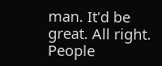man. It'd be great. All right. People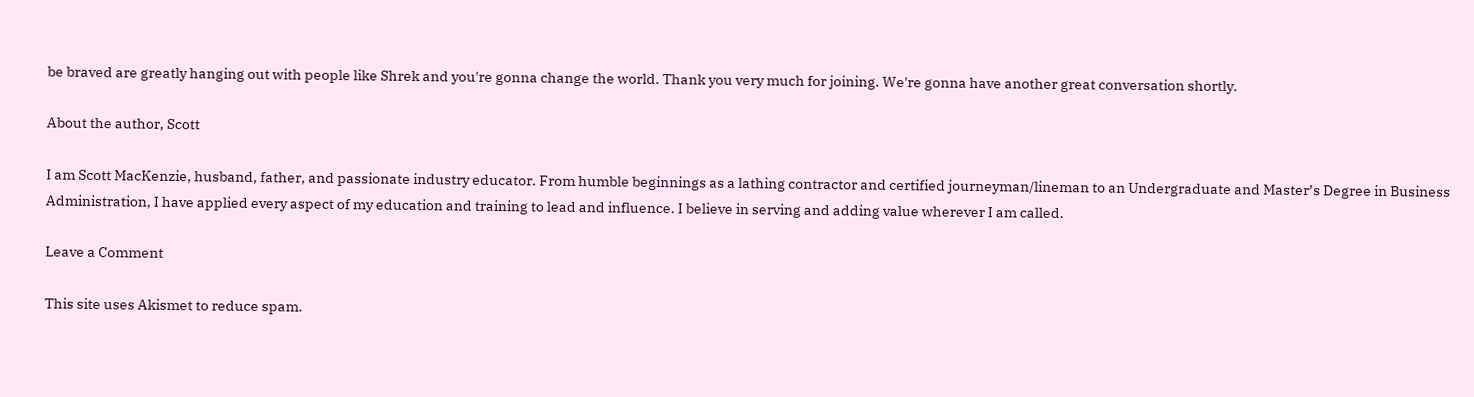be braved are greatly hanging out with people like Shrek and you're gonna change the world. Thank you very much for joining. We're gonna have another great conversation shortly.

About the author, Scott

I am Scott MacKenzie, husband, father, and passionate industry educator. From humble beginnings as a lathing contractor and certified journeyman/lineman to an Undergraduate and Master’s Degree in Business Administration, I have applied every aspect of my education and training to lead and influence. I believe in serving and adding value wherever I am called.

Leave a Comment

This site uses Akismet to reduce spam.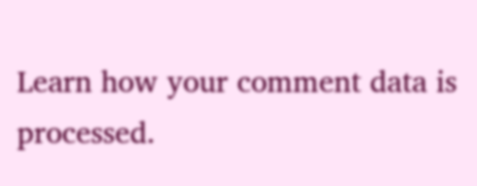Learn how your comment data is processed.